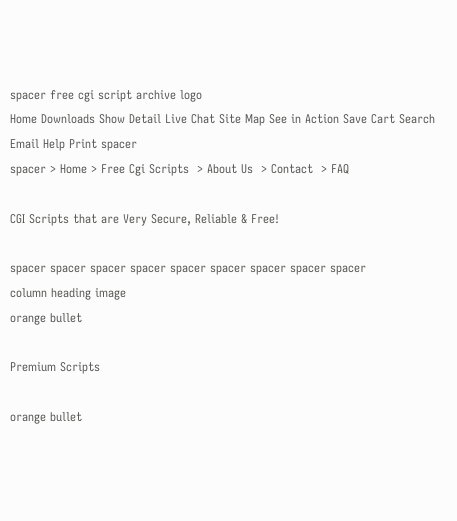spacer free cgi script archive logo
Home Downloads Show Detail Live Chat Site Map See in Action Save Cart Search Email Help Print spacer
spacer > Home > Free Cgi Scripts  > About Us  > Contact  > FAQ

CGI Scripts that are Very Secure, Reliable & Free!

spacer spacer spacer spacer spacer spacer spacer spacer spacer
column heading image
orange bullet

Premium Scripts

orange bullet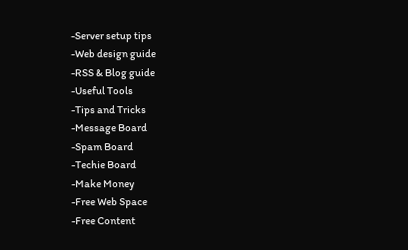-Server setup tips
-Web design guide
-RSS & Blog guide
-Useful Tools
-Tips and Tricks
-Message Board
-Spam Board
-Techie Board
-Make Money
-Free Web Space
-Free Content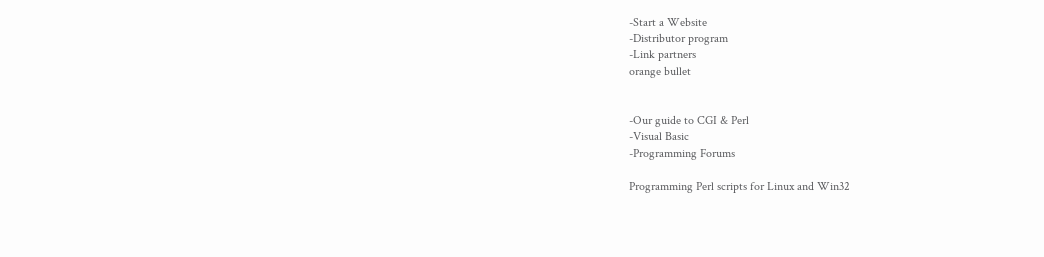-Start a Website
-Distributor program
-Link partners
orange bullet


-Our guide to CGI & Perl
-Visual Basic
-Programming Forums

Programming Perl scripts for Linux and Win32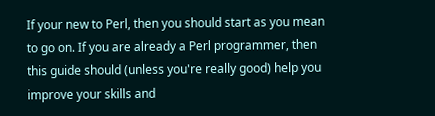If your new to Perl, then you should start as you mean to go on. If you are already a Perl programmer, then this guide should (unless you're really good) help you improve your skills and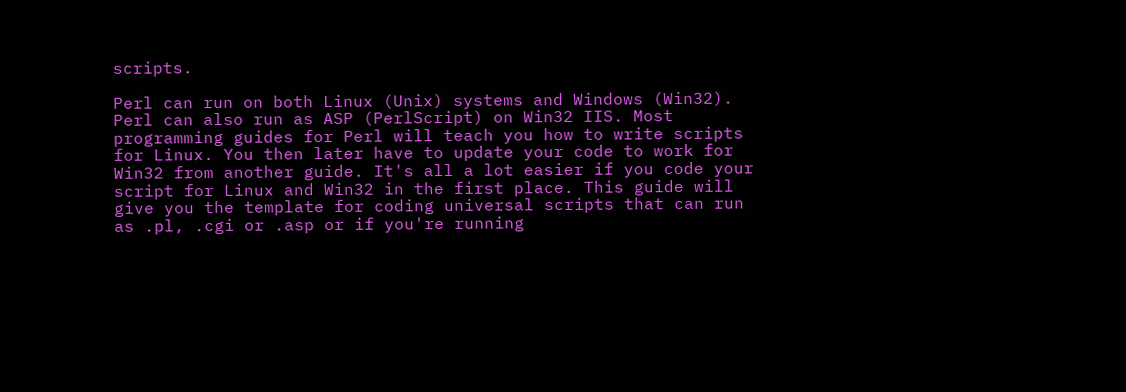scripts.

Perl can run on both Linux (Unix) systems and Windows (Win32). Perl can also run as ASP (PerlScript) on Win32 IIS. Most programming guides for Perl will teach you how to write scripts for Linux. You then later have to update your code to work for Win32 from another guide. It's all a lot easier if you code your script for Linux and Win32 in the first place. This guide will give you the template for coding universal scripts that can run as .pl, .cgi or .asp or if you're running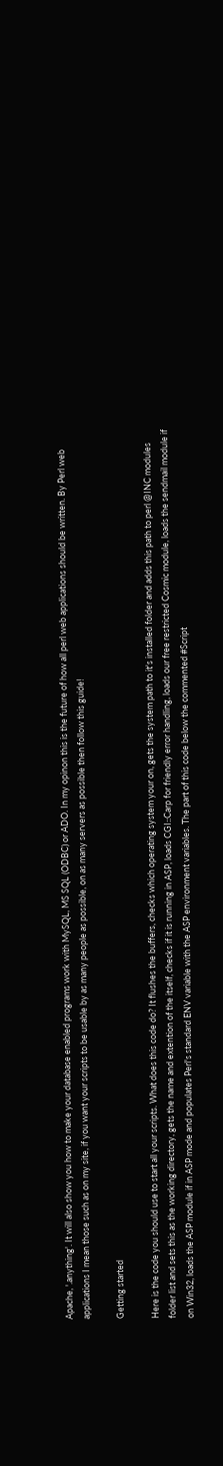Apache, '.anything'. It will also show you how to make your database enabled programs work with MySQL, MS SQL (ODBC) or ADO. In my opinon this is the future of how all perl web applications should be written. By Perl web applications I mean those such as on my site, if you want your scripts to be usable by as many people as possible, on as many servers as possible then follow this guide!

Getting started

Here is the code you should use to start all your scripts. What does this code do? It flushes the buffers, checks which operating system your on, gets the system path to it's installed folder and adds this path to perl @INC modules folder list and sets this as the working directory, gets the name and extention of the itself, checks if it is running in ASP, loads CGI::Carp for friendly error handling, loads our free restricted Cosmic module, loads the sendmail module if on Win32, loads the ASP module if in ASP mode and populates Perl's standard ENV variable with the ASP environment variables. The part of this code below the commented #Script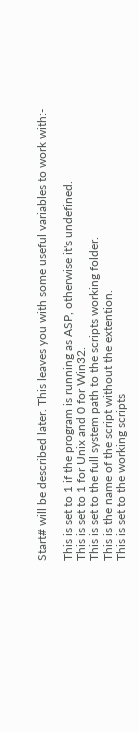Start# will be described later. This leaves you with some useful variables to work with:-

This is set to 1 if the program is running as ASP, otherwise it's undefined.
This is set to 1 for Unix and 0 for Win32.
This is set to the full system path to the scripts working folder.
This is the name of the script without the extention.
This is set to the working scripts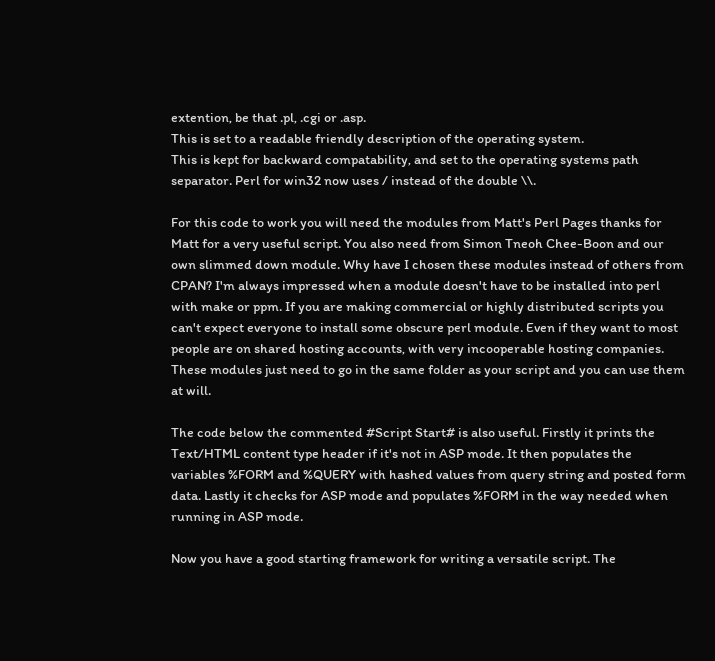extention, be that .pl, .cgi or .asp.
This is set to a readable friendly description of the operating system.
This is kept for backward compatability, and set to the operating systems path separator. Perl for win32 now uses / instead of the double \\.

For this code to work you will need the modules from Matt's Perl Pages thanks for Matt for a very useful script. You also need from Simon Tneoh Chee-Boon and our own slimmed down module. Why have I chosen these modules instead of others from CPAN? I'm always impressed when a module doesn't have to be installed into perl with make or ppm. If you are making commercial or highly distributed scripts you can't expect everyone to install some obscure perl module. Even if they want to most people are on shared hosting accounts, with very incooperable hosting companies. These modules just need to go in the same folder as your script and you can use them at will.

The code below the commented #Script Start# is also useful. Firstly it prints the Text/HTML content type header if it's not in ASP mode. It then populates the variables %FORM and %QUERY with hashed values from query string and posted form data. Lastly it checks for ASP mode and populates %FORM in the way needed when running in ASP mode.

Now you have a good starting framework for writing a versatile script. The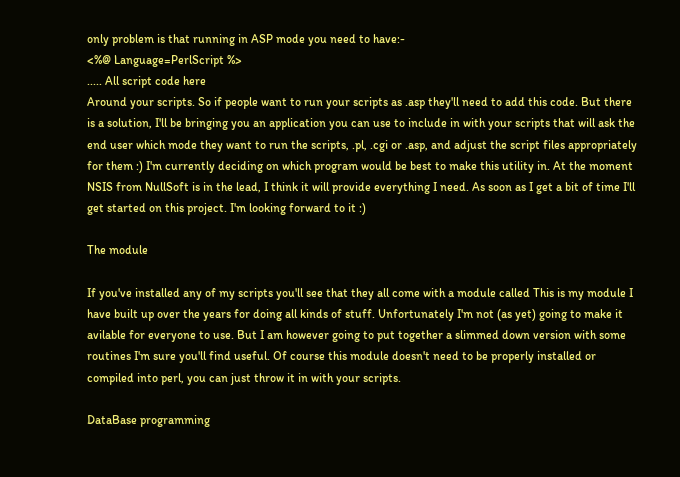only problem is that running in ASP mode you need to have:-
<%@ Language=PerlScript %>
..... All script code here
Around your scripts. So if people want to run your scripts as .asp they'll need to add this code. But there is a solution, I'll be bringing you an application you can use to include in with your scripts that will ask the end user which mode they want to run the scripts, .pl, .cgi or .asp, and adjust the script files appropriately for them :) I'm currently deciding on which program would be best to make this utility in. At the moment NSIS from NullSoft is in the lead, I think it will provide everything I need. As soon as I get a bit of time I'll get started on this project. I'm looking forward to it :)

The module

If you've installed any of my scripts you'll see that they all come with a module called This is my module I have built up over the years for doing all kinds of stuff. Unfortunately I'm not (as yet) going to make it avilable for everyone to use. But I am however going to put together a slimmed down version with some routines I'm sure you'll find useful. Of course this module doesn't need to be properly installed or compiled into perl, you can just throw it in with your scripts.

DataBase programming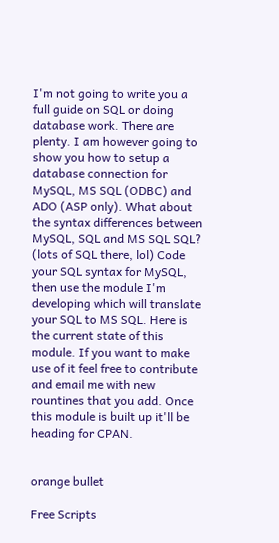I'm not going to write you a full guide on SQL or doing database work. There are plenty. I am however going to show you how to setup a database connection for MySQL, MS SQL (ODBC) and ADO (ASP only). What about the syntax differences between MySQL, SQL and MS SQL SQL? (lots of SQL there, lol) Code your SQL syntax for MySQL, then use the module I'm developing which will translate your SQL to MS SQL. Here is the current state of this module. If you want to make use of it feel free to contribute and email me with new rountines that you add. Once this module is built up it'll be heading for CPAN.


orange bullet

Free Scripts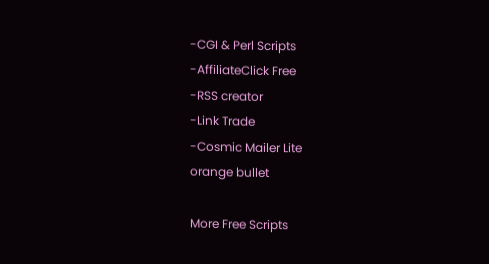-CGI & Perl Scripts
-AffiliateClick Free
-RSS creator
-Link Trade
-Cosmic Mailer Lite
orange bullet

More Free Scripts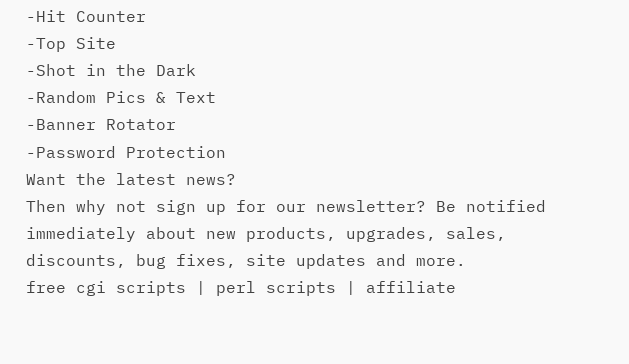-Hit Counter
-Top Site
-Shot in the Dark
-Random Pics & Text
-Banner Rotator
-Password Protection
Want the latest news?
Then why not sign up for our newsletter? Be notified immediately about new products, upgrades, sales, discounts, bug fixes, site updates and more.
free cgi scripts | perl scripts | affiliate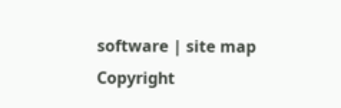software | site map
Copyright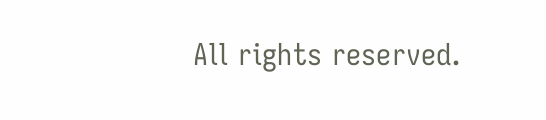All rights reserved.